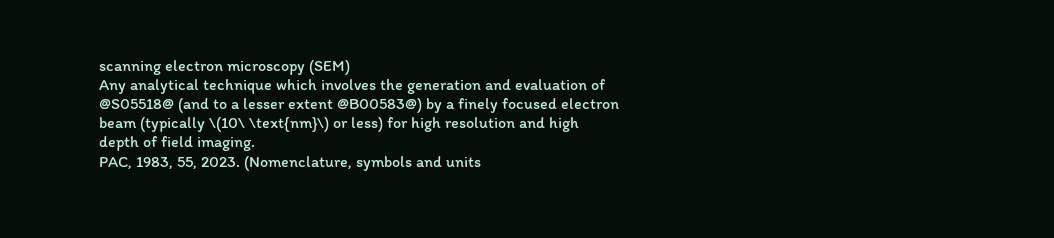scanning electron microscopy (SEM)
Any analytical technique which involves the generation and evaluation of @S05518@ (and to a lesser extent @B00583@) by a finely focused electron beam (typically \(10\ \text{nm}\) or less) for high resolution and high depth of field imaging.
PAC, 1983, 55, 2023. (Nomenclature, symbols and units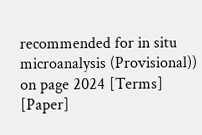recommended for in situ microanalysis (Provisional)) on page 2024 [Terms] [Paper]